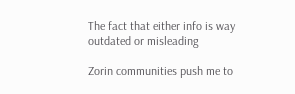The fact that either info is way outdated or misleading

Zorin communities push me to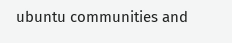ubuntu communities and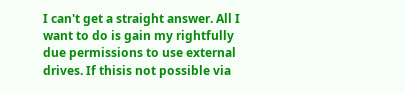I can't get a straight answer. All I want to do is gain my rightfully due permissions to use external drives. If thisis not possible via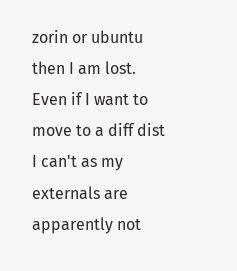zorin or ubuntu then I am lost. Even if I want to move to a diff dist I can't as my externals are apparently not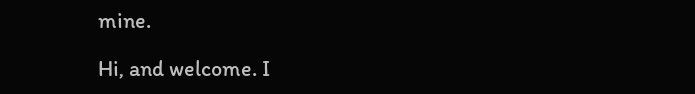mine.

Hi, and welcome. I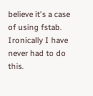believe it's a case of using fstab. Ironically I have never had to do this.